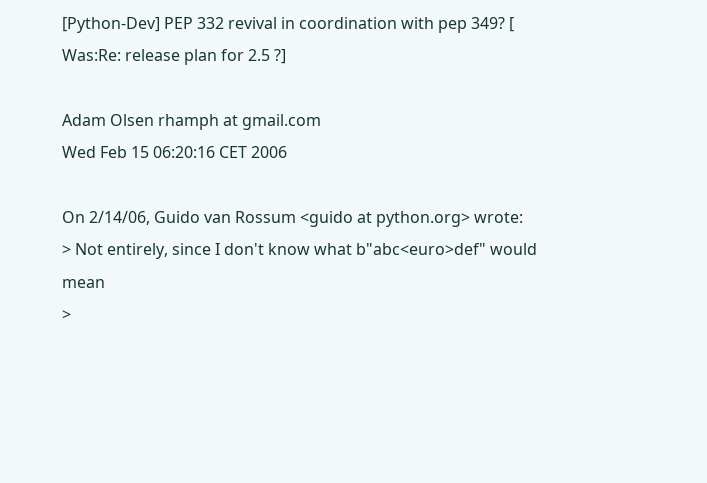[Python-Dev] PEP 332 revival in coordination with pep 349? [ Was:Re: release plan for 2.5 ?]

Adam Olsen rhamph at gmail.com
Wed Feb 15 06:20:16 CET 2006

On 2/14/06, Guido van Rossum <guido at python.org> wrote:
> Not entirely, since I don't know what b"abc<euro>def" would mean
>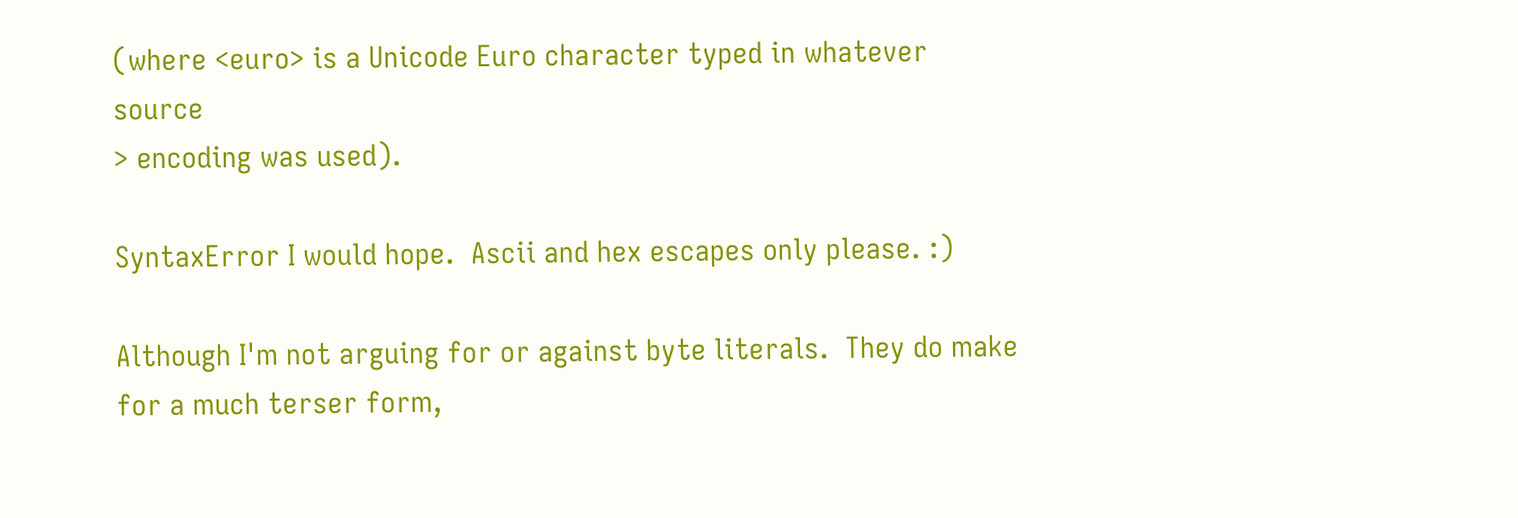(where <euro> is a Unicode Euro character typed in whatever source
> encoding was used).

SyntaxError I would hope.  Ascii and hex escapes only please. :)

Although I'm not arguing for or against byte literals.  They do make
for a much terser form,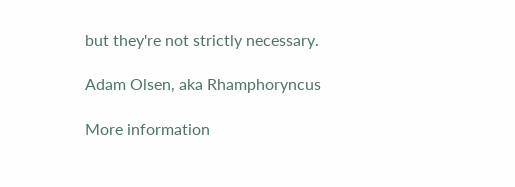but they're not strictly necessary.

Adam Olsen, aka Rhamphoryncus

More information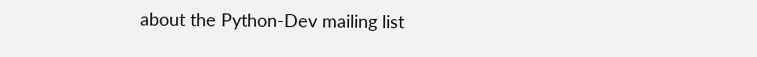about the Python-Dev mailing list